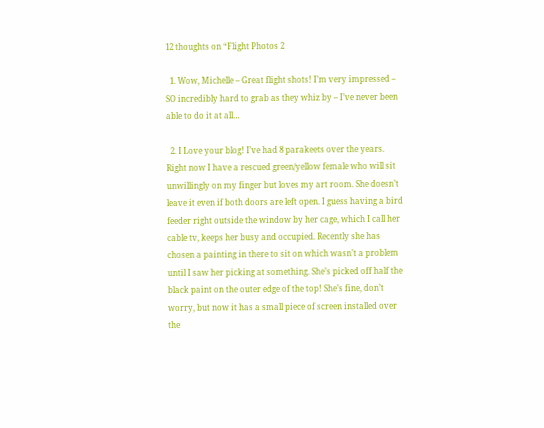12 thoughts on “Flight Photos 2

  1. Wow, Michelle – Great flight shots! I’m very impressed – SO incredibly hard to grab as they whiz by – I’ve never been able to do it at all…

  2. I Love your blog! I’ve had 8 parakeets over the years. Right now I have a rescued green/yellow female who will sit unwillingly on my finger but loves my art room. She doesn’t leave it even if both doors are left open. I guess having a bird feeder right outside the window by her cage, which I call her cable tv, keeps her busy and occupied. Recently she has chosen a painting in there to sit on which wasn’t a problem until I saw her picking at something. She’s picked off half the black paint on the outer edge of the top! She’s fine, don’t worry, but now it has a small piece of screen installed over the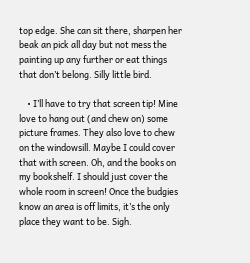top edge. She can sit there, sharpen her beak an pick all day but not mess the painting up any further or eat things that don’t belong. Silly little bird.

    • I’ll have to try that screen tip! Mine love to hang out (and chew on) some picture frames. They also love to chew on the windowsill. Maybe I could cover that with screen. Oh, and the books on my bookshelf. I should just cover the whole room in screen! Once the budgies know an area is off limits, it’s the only place they want to be. Sigh.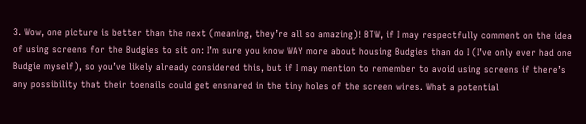3. Wow, one picture is better than the next (meaning, they’re all so amazing)! BTW, if I may respectfully comment on the idea of using screens for the Budgies to sit on: I’m sure you know WAY more about housing Budgies than do I (I’ve only ever had one Budgie myself), so you’ve likely already considered this, but if I may mention to remember to avoid using screens if there’s any possibility that their toenails could get ensnared in the tiny holes of the screen wires. What a potential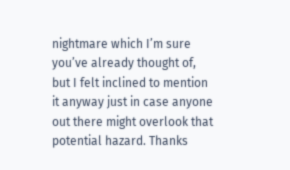nightmare which I’m sure you’ve already thought of, but I felt inclined to mention it anyway just in case anyone out there might overlook that potential hazard. Thanks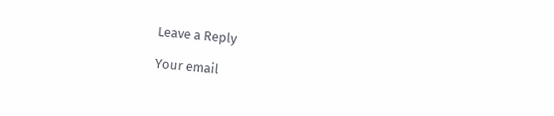Leave a Reply

Your email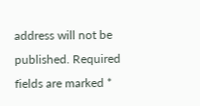address will not be published. Required fields are marked *